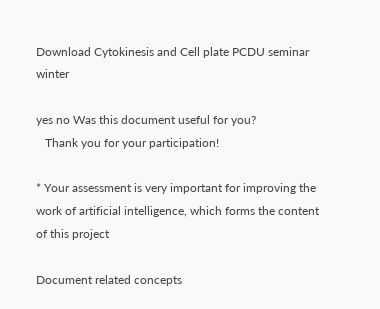Download Cytokinesis and Cell plate PCDU seminar winter

yes no Was this document useful for you?
   Thank you for your participation!

* Your assessment is very important for improving the work of artificial intelligence, which forms the content of this project

Document related concepts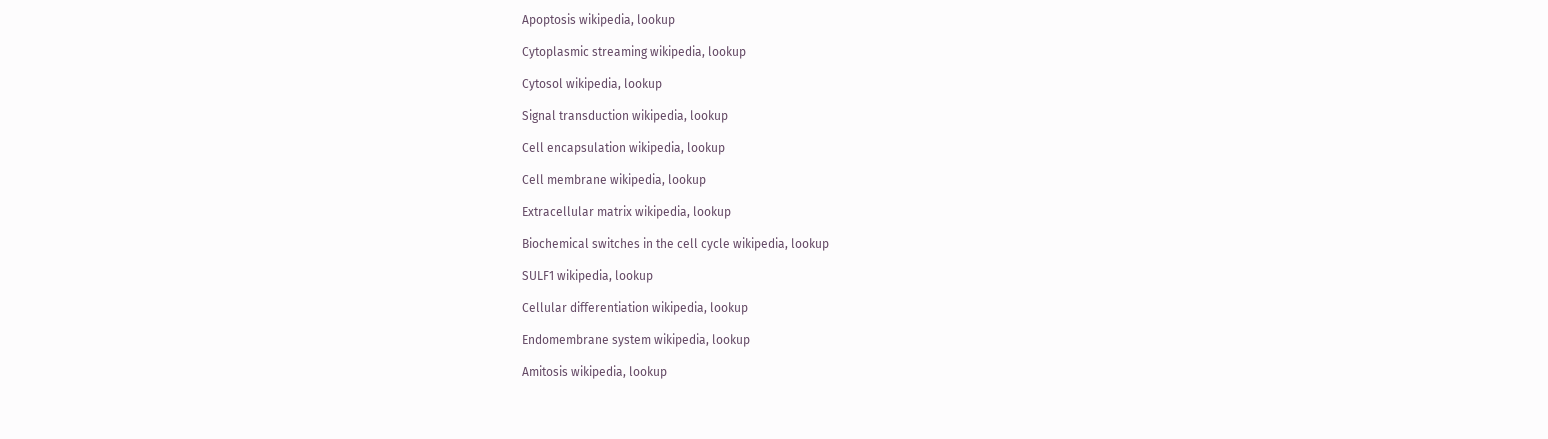Apoptosis wikipedia, lookup

Cytoplasmic streaming wikipedia, lookup

Cytosol wikipedia, lookup

Signal transduction wikipedia, lookup

Cell encapsulation wikipedia, lookup

Cell membrane wikipedia, lookup

Extracellular matrix wikipedia, lookup

Biochemical switches in the cell cycle wikipedia, lookup

SULF1 wikipedia, lookup

Cellular differentiation wikipedia, lookup

Endomembrane system wikipedia, lookup

Amitosis wikipedia, lookup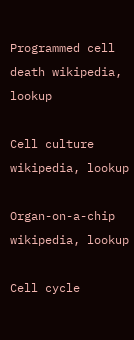Programmed cell death wikipedia, lookup

Cell culture wikipedia, lookup

Organ-on-a-chip wikipedia, lookup

Cell cycle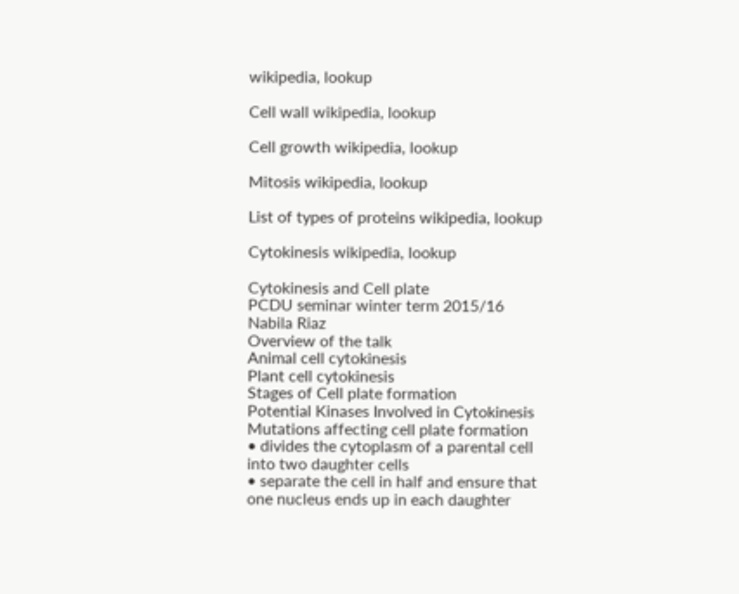wikipedia, lookup

Cell wall wikipedia, lookup

Cell growth wikipedia, lookup

Mitosis wikipedia, lookup

List of types of proteins wikipedia, lookup

Cytokinesis wikipedia, lookup

Cytokinesis and Cell plate
PCDU seminar winter term 2015/16
Nabila Riaz
Overview of the talk
Animal cell cytokinesis
Plant cell cytokinesis
Stages of Cell plate formation
Potential Kinases Involved in Cytokinesis
Mutations affecting cell plate formation
• divides the cytoplasm of a parental cell
into two daughter cells
• separate the cell in half and ensure that
one nucleus ends up in each daughter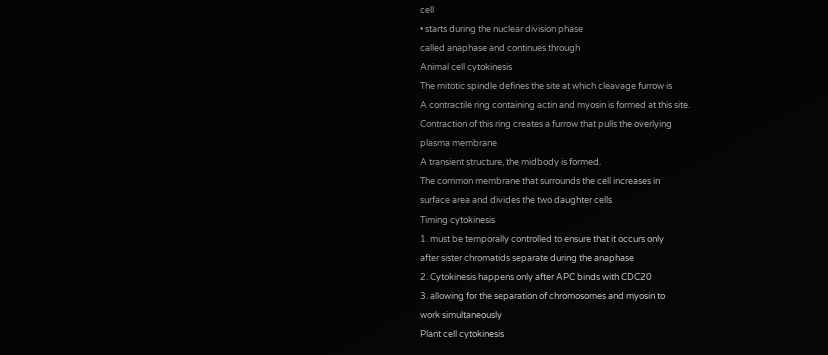cell
• starts during the nuclear division phase
called anaphase and continues through
Animal cell cytokinesis
The mitotic spindle defines the site at which cleavage furrow is
A contractile ring containing actin and myosin is formed at this site.
Contraction of this ring creates a furrow that pulls the overlying
plasma membrane
A transient structure, the midbody is formed.
The common membrane that surrounds the cell increases in
surface area and divides the two daughter cells
Timing cytokinesis
1. must be temporally controlled to ensure that it occurs only
after sister chromatids separate during the anaphase
2. Cytokinesis happens only after APC binds with CDC20
3. allowing for the separation of chromosomes and myosin to
work simultaneously
Plant cell cytokinesis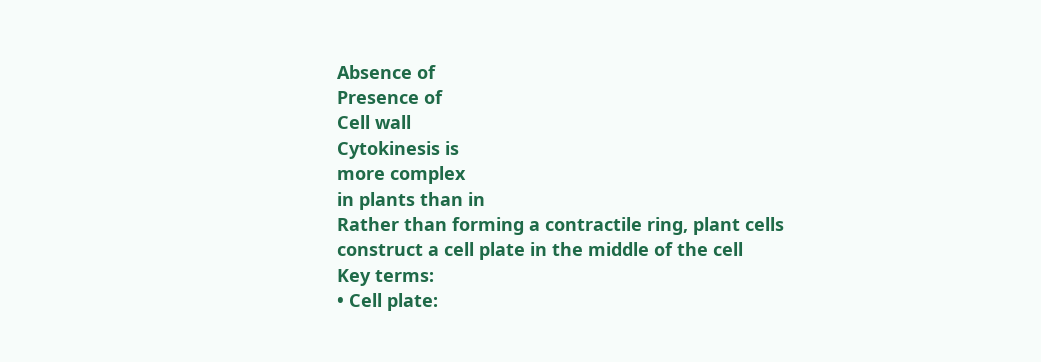Absence of
Presence of
Cell wall
Cytokinesis is
more complex
in plants than in
Rather than forming a contractile ring, plant cells
construct a cell plate in the middle of the cell
Key terms:
• Cell plate: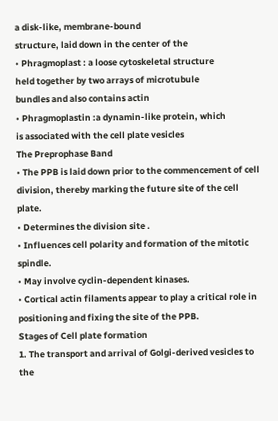a disk-like, membrane-bound
structure, laid down in the center of the
• Phragmoplast : a loose cytoskeletal structure
held together by two arrays of microtubule
bundles and also contains actin
• Phragmoplastin :a dynamin-like protein, which
is associated with the cell plate vesicles
The Preprophase Band
• The PPB is laid down prior to the commencement of cell
division, thereby marking the future site of the cell plate.
• Determines the division site .
• Influences cell polarity and formation of the mitotic spindle.
• May involve cyclin-dependent kinases.
• Cortical actin filaments appear to play a critical role in
positioning and fixing the site of the PPB.
Stages of Cell plate formation
1. The transport and arrival of Golgi-derived vesicles to the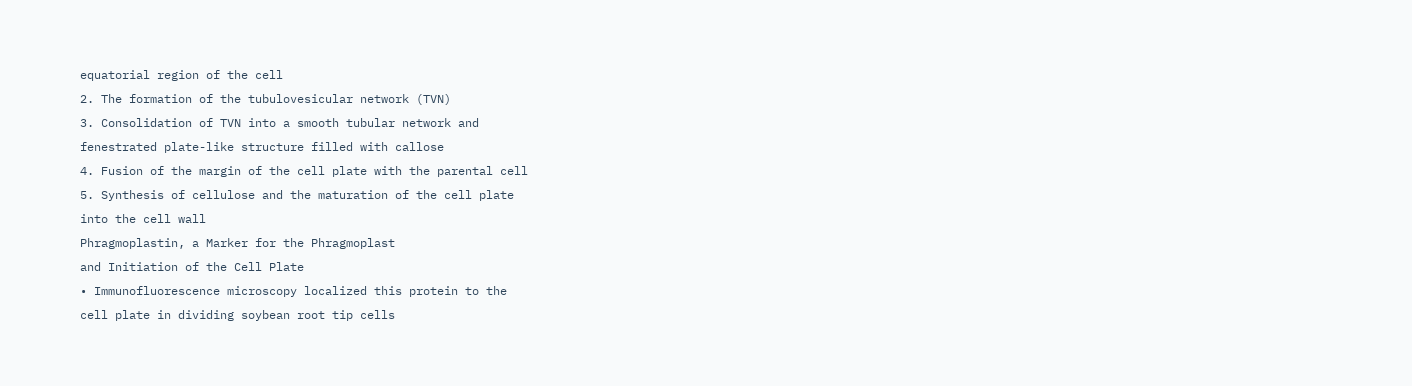equatorial region of the cell
2. The formation of the tubulovesicular network (TVN)
3. Consolidation of TVN into a smooth tubular network and
fenestrated plate-like structure filled with callose
4. Fusion of the margin of the cell plate with the parental cell
5. Synthesis of cellulose and the maturation of the cell plate
into the cell wall
Phragmoplastin, a Marker for the Phragmoplast
and Initiation of the Cell Plate
• Immunofluorescence microscopy localized this protein to the
cell plate in dividing soybean root tip cells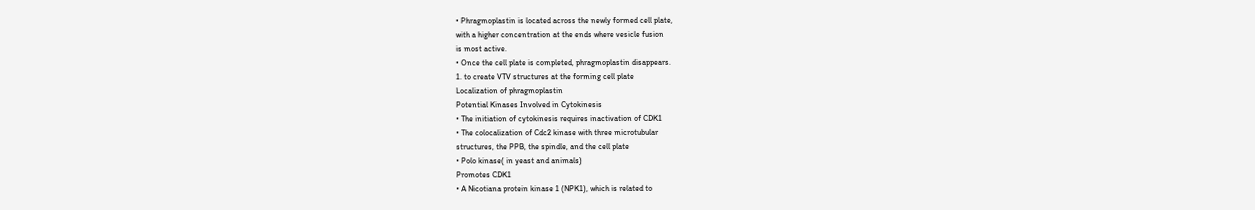• Phragmoplastin is located across the newly formed cell plate,
with a higher concentration at the ends where vesicle fusion
is most active.
• Once the cell plate is completed, phragmoplastin disappears.
1. to create VTV structures at the forming cell plate
Localization of phragmoplastin
Potential Kinases Involved in Cytokinesis
• The initiation of cytokinesis requires inactivation of CDK1
• The colocalization of Cdc2 kinase with three microtubular
structures, the PPB, the spindle, and the cell plate
• Polo kinase( in yeast and animals)
Promotes CDK1
• A Nicotiana protein kinase 1 (NPK1), which is related to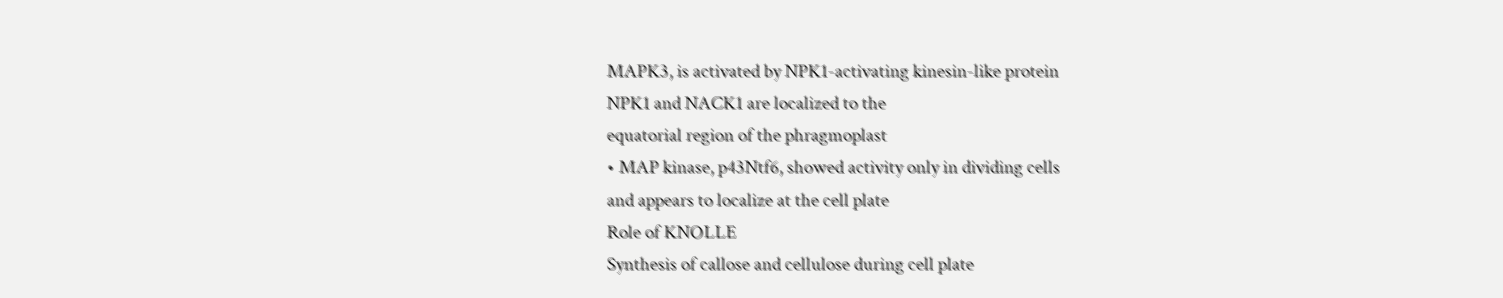MAPK3, is activated by NPK1-activating kinesin-like protein
NPK1 and NACK1 are localized to the
equatorial region of the phragmoplast
• MAP kinase, p43Ntf6, showed activity only in dividing cells
and appears to localize at the cell plate
Role of KNOLLE
Synthesis of callose and cellulose during cell plate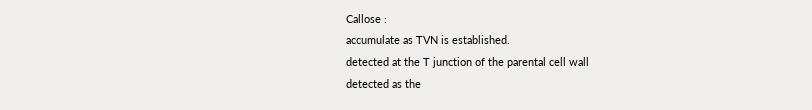Callose :
accumulate as TVN is established.
detected at the T junction of the parental cell wall
detected as the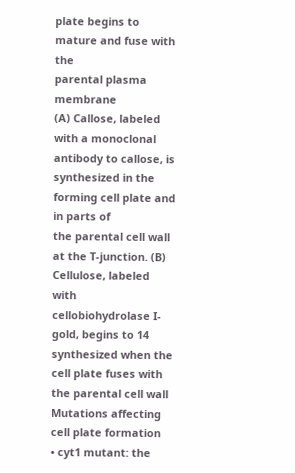plate begins to mature and fuse with the
parental plasma membrane
(A) Callose, labeled with a monoclonal antibody to callose, is synthesized in the forming cell plate and in parts of
the parental cell wall at the T-junction. (B) Cellulose, labeled with cellobiohydrolase I-gold, begins to 14
synthesized when the cell plate fuses with the parental cell wall
Mutations affecting cell plate formation
• cyt1 mutant: the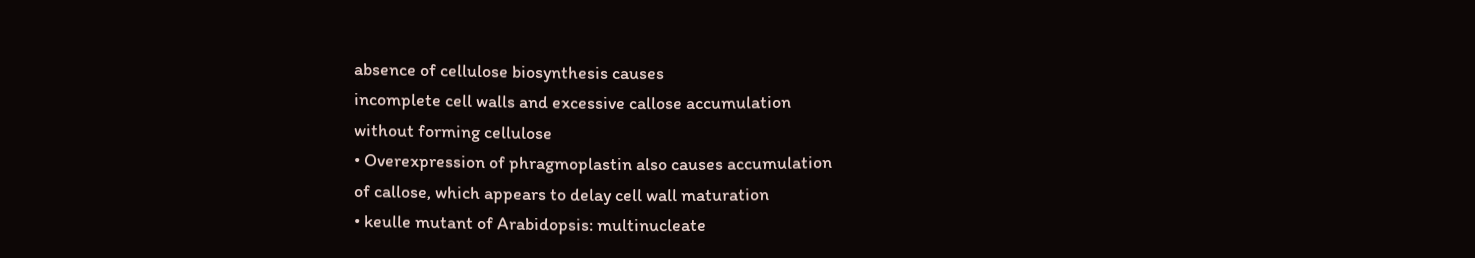absence of cellulose biosynthesis causes
incomplete cell walls and excessive callose accumulation
without forming cellulose
• Overexpression of phragmoplastin also causes accumulation
of callose, which appears to delay cell wall maturation
• keulle mutant of Arabidopsis: multinucleate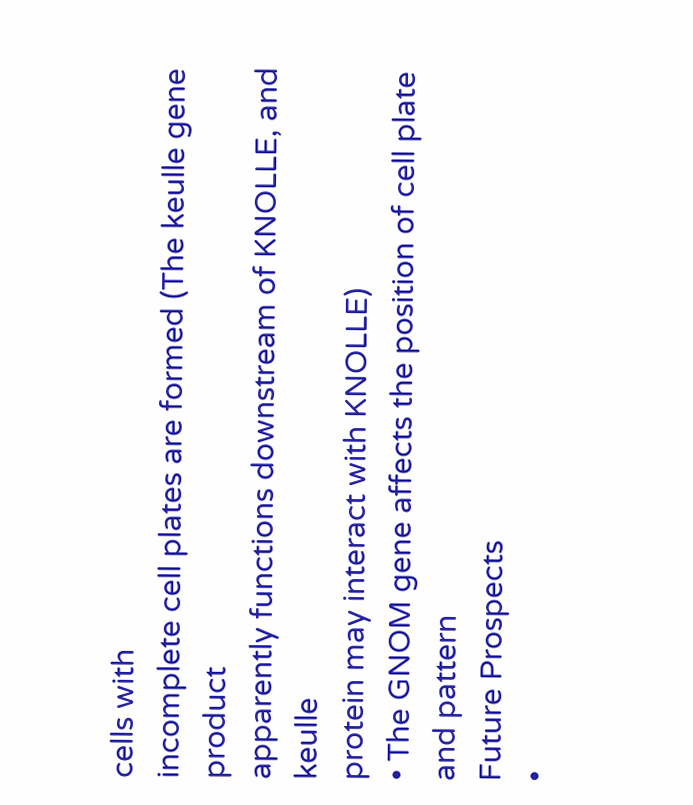cells with
incomplete cell plates are formed (The keulle gene product
apparently functions downstream of KNOLLE, and keulle
protein may interact with KNOLLE)
• The GNOM gene affects the position of cell plate and pattern
Future Prospects
•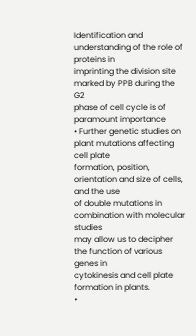Identification and understanding of the role of proteins in
imprinting the division site marked by PPB during the G2
phase of cell cycle is of paramount importance
• Further genetic studies on plant mutations affecting cell plate
formation, position, orientation and size of cells, and the use
of double mutations in combination with molecular studies
may allow us to decipher the function of various genes in
cytokinesis and cell plate formation in plants.
•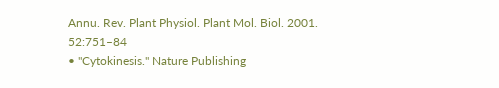Annu. Rev. Plant Physiol. Plant Mol. Biol. 2001. 52:751–84
• "Cytokinesis." Nature Publishing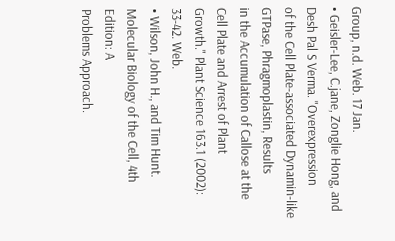Group, n.d. Web. 17 Jan.
• Geisler-Lee, C.jane, Zonglie Hong, and Desh Pal S Verma. "Overexpression
of the Cell Plate-associated Dynamin-like GTPase, Phragmoplastin, Results
in the Accumulation of Callose at the Cell Plate and Arrest of Plant
Growth." Plant Science 163.1 (2002): 33-42. Web.
• Wilson, John H., and Tim Hunt. Molecular Biology of the Cell, 4th Edition: A
Problems Approach.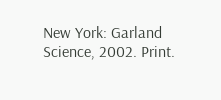New York: Garland Science, 2002. Print.